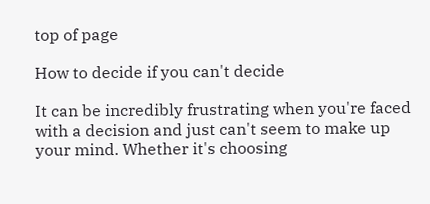top of page

How to decide if you can't decide

It can be incredibly frustrating when you're faced with a decision and just can't seem to make up your mind. Whether it's choosing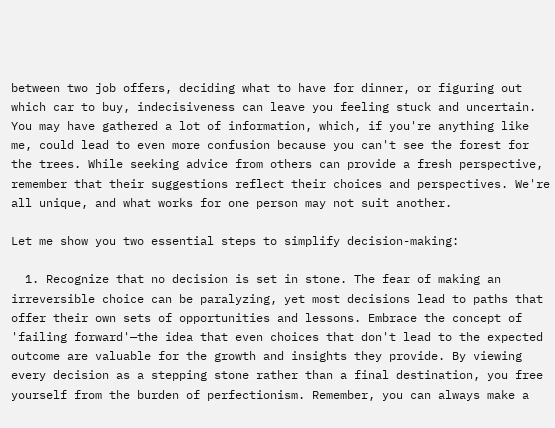between two job offers, deciding what to have for dinner, or figuring out which car to buy, indecisiveness can leave you feeling stuck and uncertain. You may have gathered a lot of information, which, if you're anything like me, could lead to even more confusion because you can't see the forest for the trees. While seeking advice from others can provide a fresh perspective, remember that their suggestions reflect their choices and perspectives. We're all unique, and what works for one person may not suit another.

Let me show you two essential steps to simplify decision-making:

  1. Recognize that no decision is set in stone. The fear of making an irreversible choice can be paralyzing, yet most decisions lead to paths that offer their own sets of opportunities and lessons. Embrace the concept of 'failing forward'—the idea that even choices that don't lead to the expected outcome are valuable for the growth and insights they provide. By viewing every decision as a stepping stone rather than a final destination, you free yourself from the burden of perfectionism. Remember, you can always make a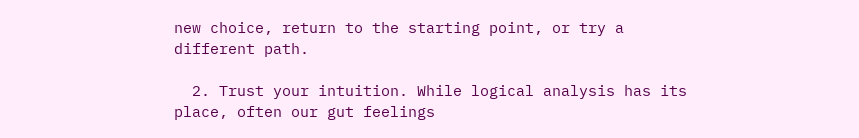new choice, return to the starting point, or try a different path.

  2. Trust your intuition. While logical analysis has its place, often our gut feelings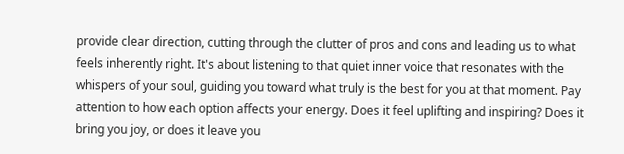provide clear direction, cutting through the clutter of pros and cons and leading us to what feels inherently right. It's about listening to that quiet inner voice that resonates with the whispers of your soul, guiding you toward what truly is the best for you at that moment. Pay attention to how each option affects your energy. Does it feel uplifting and inspiring? Does it bring you joy, or does it leave you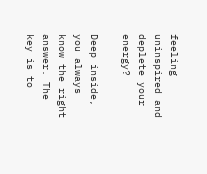feeling uninspired and deplete your energy?

Deep inside, you always know the right answer. The key is to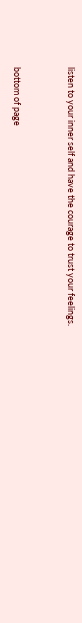listen to your inner self and have the courage to trust your feelings.


bottom of page